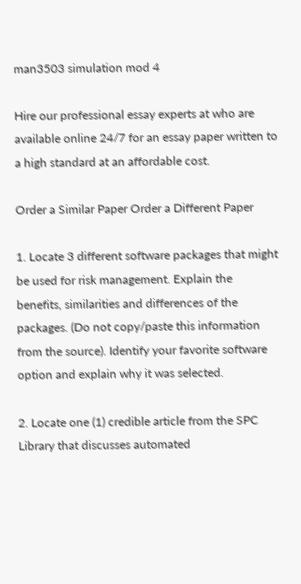man3503 simulation mod 4

Hire our professional essay experts at who are available online 24/7 for an essay paper written to a high standard at an affordable cost.

Order a Similar Paper Order a Different Paper

1. Locate 3 different software packages that might be used for risk management. Explain the benefits, similarities and differences of the packages. (Do not copy/paste this information from the source). Identify your favorite software option and explain why it was selected.

2. Locate one (1) credible article from the SPC Library that discusses automated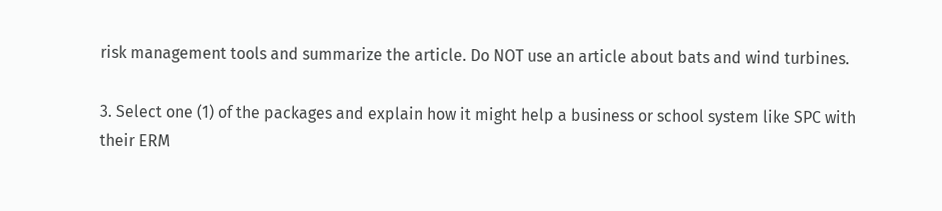risk management tools and summarize the article. Do NOT use an article about bats and wind turbines.

3. Select one (1) of the packages and explain how it might help a business or school system like SPC with their ERM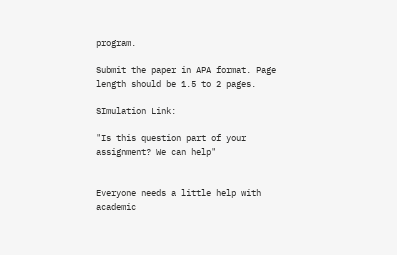program.

Submit the paper in APA format. Page length should be 1.5 to 2 pages.

SImulation Link:

"Is this question part of your assignment? We can help"


Everyone needs a little help with academic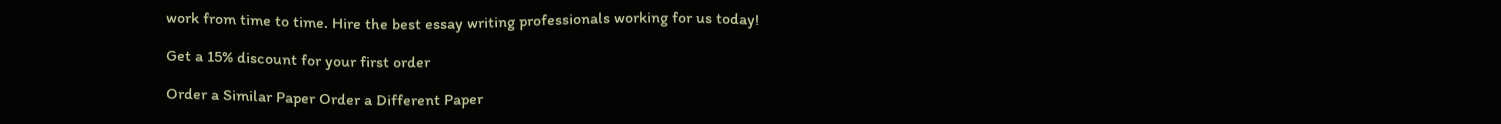work from time to time. Hire the best essay writing professionals working for us today!

Get a 15% discount for your first order

Order a Similar Paper Order a Different Paper